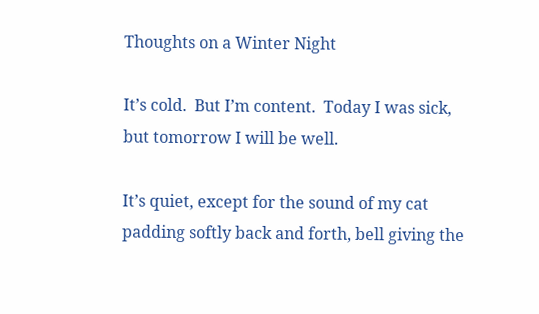Thoughts on a Winter Night

It’s cold.  But I’m content.  Today I was sick, but tomorrow I will be well.

It’s quiet, except for the sound of my cat padding softly back and forth, bell giving the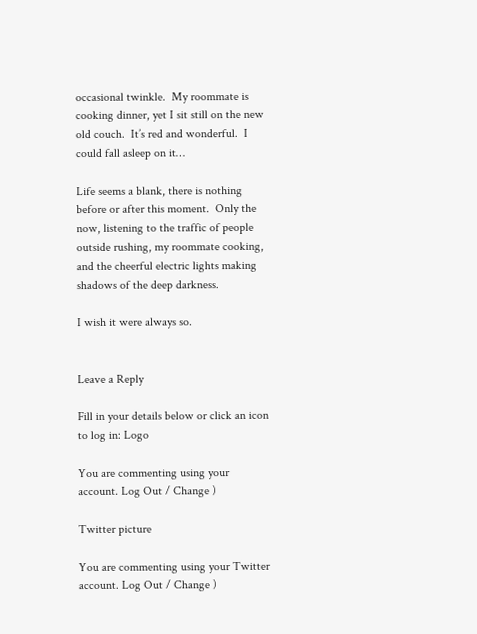occasional twinkle.  My roommate is cooking dinner, yet I sit still on the new old couch.  It’s red and wonderful.  I could fall asleep on it…

Life seems a blank, there is nothing before or after this moment.  Only the now, listening to the traffic of people outside rushing, my roommate cooking, and the cheerful electric lights making shadows of the deep darkness.

I wish it were always so.


Leave a Reply

Fill in your details below or click an icon to log in: Logo

You are commenting using your account. Log Out / Change )

Twitter picture

You are commenting using your Twitter account. Log Out / Change )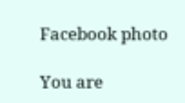Facebook photo

You are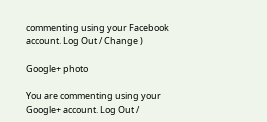commenting using your Facebook account. Log Out / Change )

Google+ photo

You are commenting using your Google+ account. Log Out /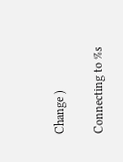Change )

Connecting to %s